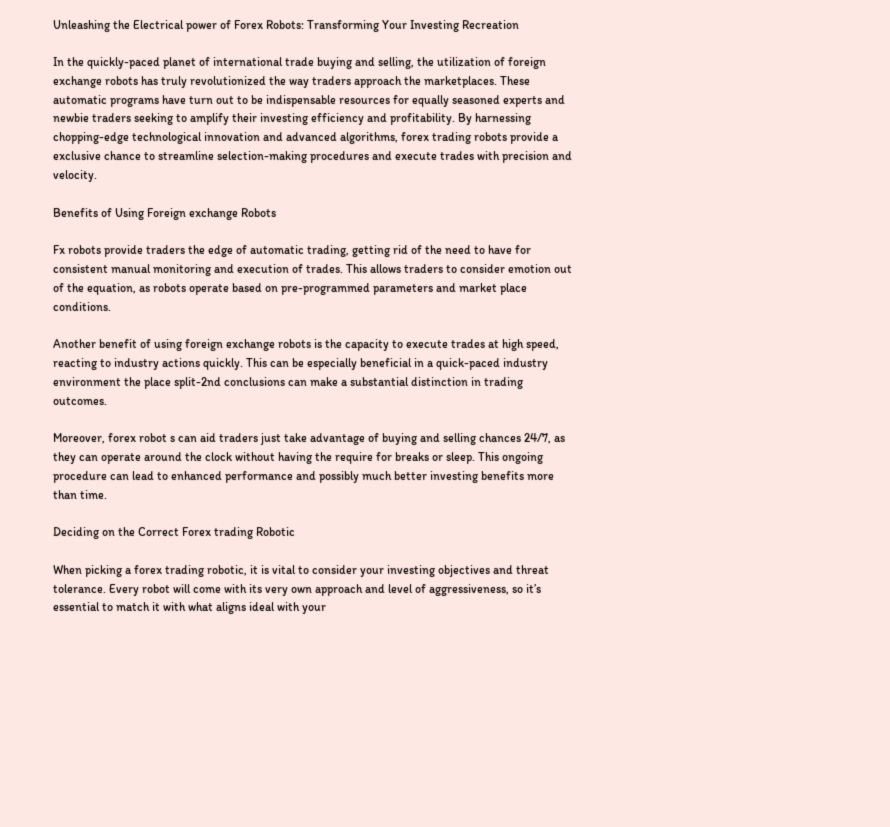Unleashing the Electrical power of Forex Robots: Transforming Your Investing Recreation

In the quickly-paced planet of international trade buying and selling, the utilization of foreign exchange robots has truly revolutionized the way traders approach the marketplaces. These automatic programs have turn out to be indispensable resources for equally seasoned experts and newbie traders seeking to amplify their investing efficiency and profitability. By harnessing chopping-edge technological innovation and advanced algorithms, forex trading robots provide a exclusive chance to streamline selection-making procedures and execute trades with precision and velocity.

Benefits of Using Foreign exchange Robots

Fx robots provide traders the edge of automatic trading, getting rid of the need to have for consistent manual monitoring and execution of trades. This allows traders to consider emotion out of the equation, as robots operate based on pre-programmed parameters and market place conditions.

Another benefit of using foreign exchange robots is the capacity to execute trades at high speed, reacting to industry actions quickly. This can be especially beneficial in a quick-paced industry environment the place split-2nd conclusions can make a substantial distinction in trading outcomes.

Moreover, forex robot s can aid traders just take advantage of buying and selling chances 24/7, as they can operate around the clock without having the require for breaks or sleep. This ongoing procedure can lead to enhanced performance and possibly much better investing benefits more than time.

Deciding on the Correct Forex trading Robotic

When picking a forex trading robotic, it is vital to consider your investing objectives and threat tolerance. Every robot will come with its very own approach and level of aggressiveness, so it’s essential to match it with what aligns ideal with your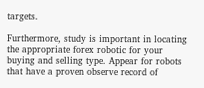targets.

Furthermore, study is important in locating the appropriate forex robotic for your buying and selling type. Appear for robots that have a proven observe record of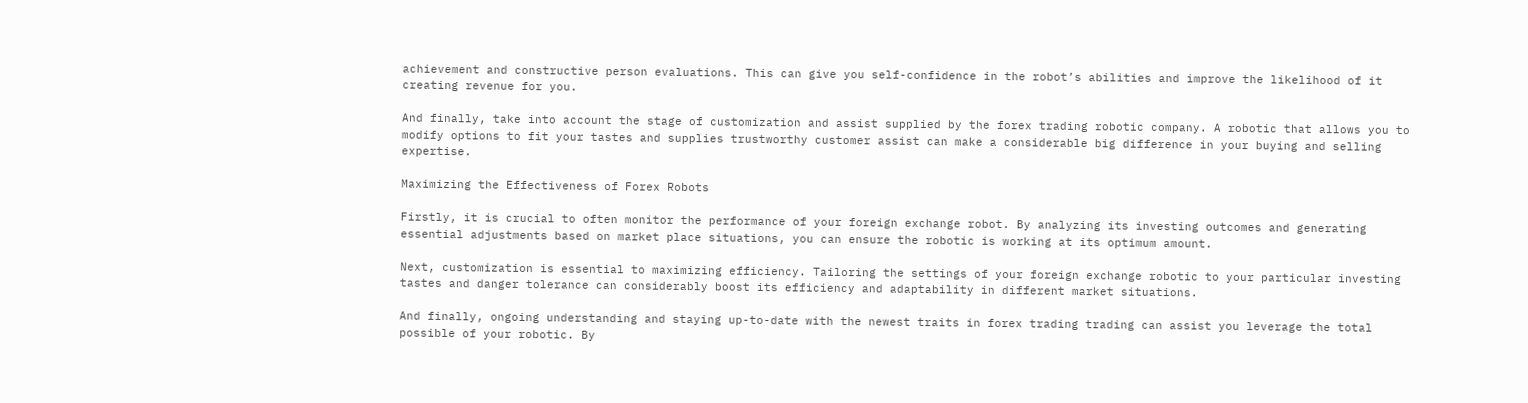achievement and constructive person evaluations. This can give you self-confidence in the robot’s abilities and improve the likelihood of it creating revenue for you.

And finally, take into account the stage of customization and assist supplied by the forex trading robotic company. A robotic that allows you to modify options to fit your tastes and supplies trustworthy customer assist can make a considerable big difference in your buying and selling expertise.

Maximizing the Effectiveness of Forex Robots

Firstly, it is crucial to often monitor the performance of your foreign exchange robot. By analyzing its investing outcomes and generating essential adjustments based on market place situations, you can ensure the robotic is working at its optimum amount.

Next, customization is essential to maximizing efficiency. Tailoring the settings of your foreign exchange robotic to your particular investing tastes and danger tolerance can considerably boost its efficiency and adaptability in different market situations.

And finally, ongoing understanding and staying up-to-date with the newest traits in forex trading trading can assist you leverage the total possible of your robotic. By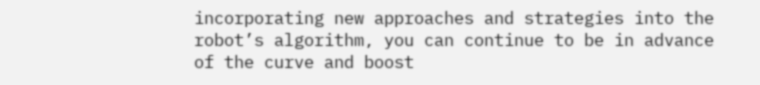incorporating new approaches and strategies into the robot’s algorithm, you can continue to be in advance of the curve and boost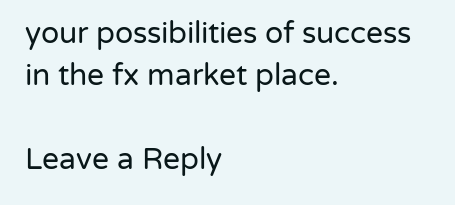your possibilities of success in the fx market place.

Leave a Reply